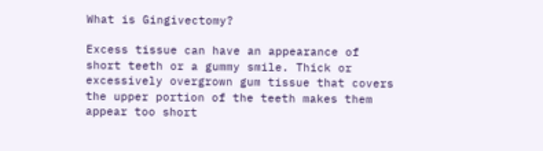What is Gingivectomy?

Excess tissue can have an appearance of short teeth or a gummy smile. Thick or excessively overgrown gum tissue that covers the upper portion of the teeth makes them appear too short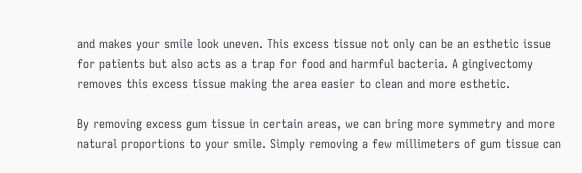and makes your smile look uneven. This excess tissue not only can be an esthetic issue for patients but also acts as a trap for food and harmful bacteria. A gingivectomy removes this excess tissue making the area easier to clean and more esthetic.

By removing excess gum tissue in certain areas, we can bring more symmetry and more natural proportions to your smile. Simply removing a few millimeters of gum tissue can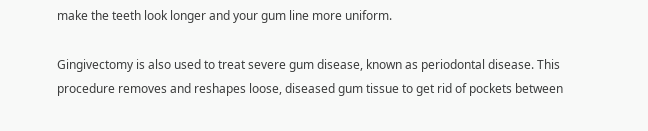make the teeth look longer and your gum line more uniform.

Gingivectomy is also used to treat severe gum disease, known as periodontal disease. This procedure removes and reshapes loose, diseased gum tissue to get rid of pockets between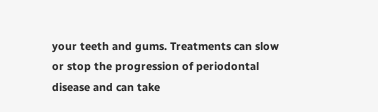your teeth and gums. Treatments can slow or stop the progression of periodontal disease and can take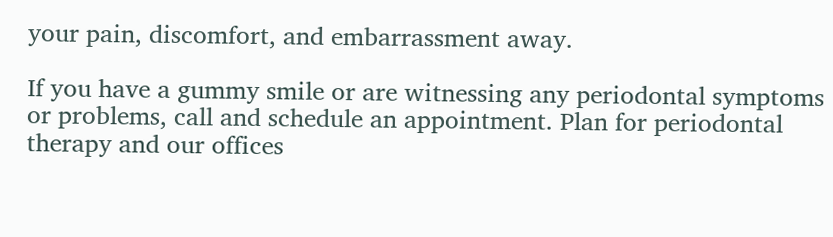your pain, discomfort, and embarrassment away.

If you have a gummy smile or are witnessing any periodontal symptoms or problems, call and schedule an appointment. Plan for periodontal therapy and our offices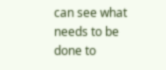can see what needs to be done to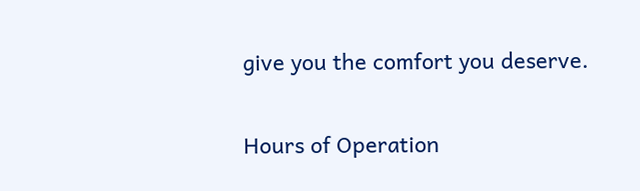give you the comfort you deserve.

Hours of Operation